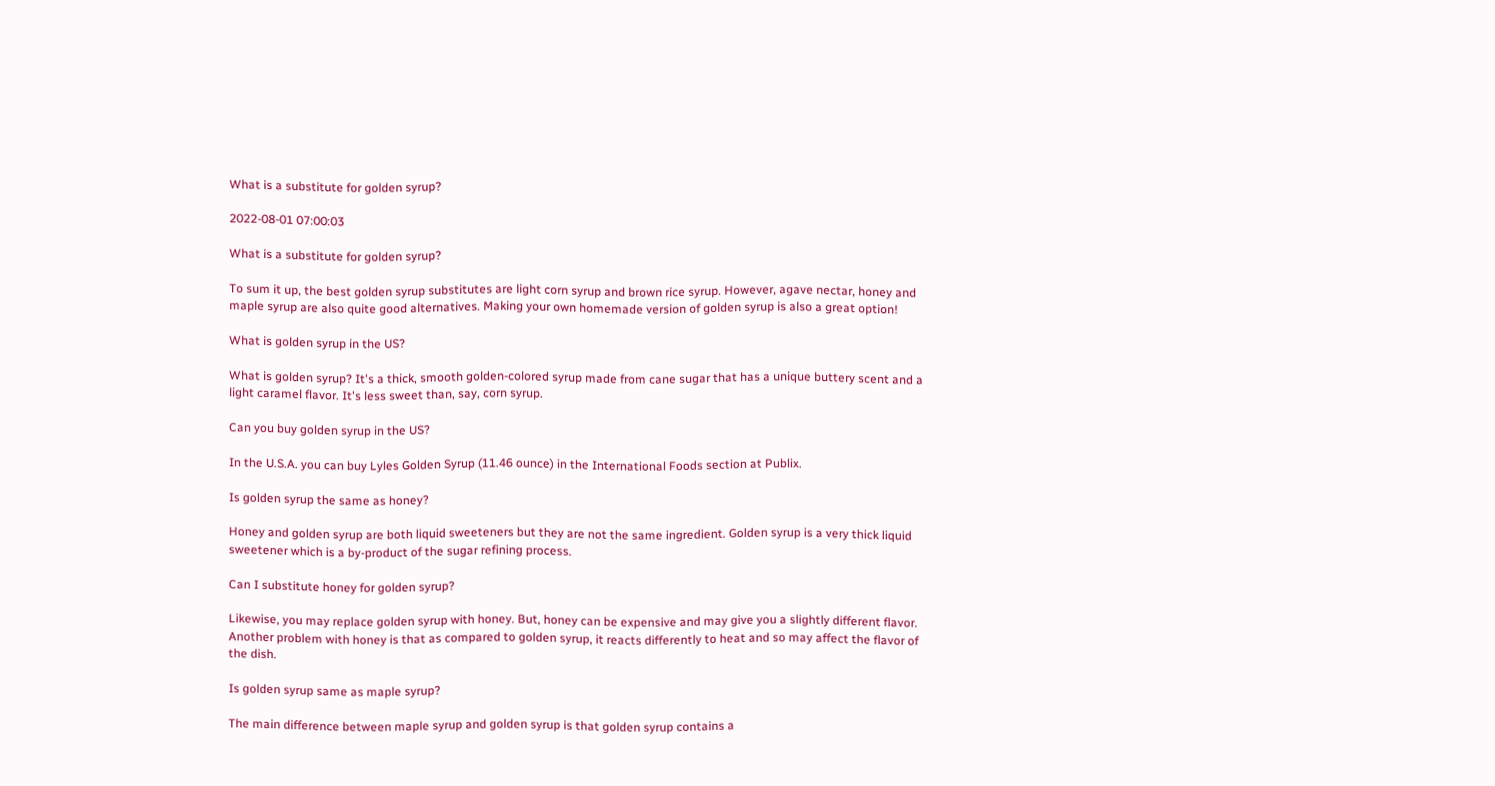What is a substitute for golden syrup?

2022-08-01 07:00:03

What is a substitute for golden syrup?

To sum it up, the best golden syrup substitutes are light corn syrup and brown rice syrup. However, agave nectar, honey and maple syrup are also quite good alternatives. Making your own homemade version of golden syrup is also a great option!

What is golden syrup in the US?

What is golden syrup? It's a thick, smooth golden-colored syrup made from cane sugar that has a unique buttery scent and a light caramel flavor. It's less sweet than, say, corn syrup.

Can you buy golden syrup in the US?

In the U.S.A. you can buy Lyles Golden Syrup (11.46 ounce) in the International Foods section at Publix.

Is golden syrup the same as honey?

Honey and golden syrup are both liquid sweeteners but they are not the same ingredient. Golden syrup is a very thick liquid sweetener which is a by-product of the sugar refining process.

Can I substitute honey for golden syrup?

Likewise, you may replace golden syrup with honey. But, honey can be expensive and may give you a slightly different flavor. Another problem with honey is that as compared to golden syrup, it reacts differently to heat and so may affect the flavor of the dish.

Is golden syrup same as maple syrup?

The main difference between maple syrup and golden syrup is that golden syrup contains a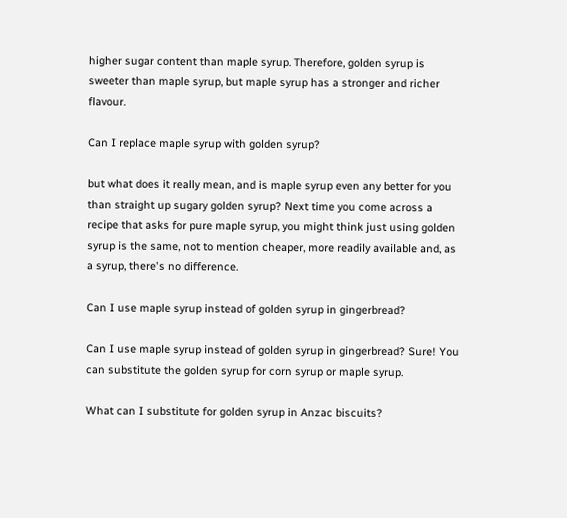higher sugar content than maple syrup. Therefore, golden syrup is sweeter than maple syrup, but maple syrup has a stronger and richer flavour.

Can I replace maple syrup with golden syrup?

but what does it really mean, and is maple syrup even any better for you than straight up sugary golden syrup? Next time you come across a recipe that asks for pure maple syrup, you might think just using golden syrup is the same, not to mention cheaper, more readily available and, as a syrup, there's no difference.

Can I use maple syrup instead of golden syrup in gingerbread?

Can I use maple syrup instead of golden syrup in gingerbread? Sure! You can substitute the golden syrup for corn syrup or maple syrup.

What can I substitute for golden syrup in Anzac biscuits?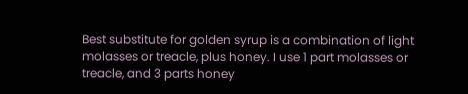Best substitute for golden syrup is a combination of light molasses or treacle, plus honey. I use 1 part molasses or treacle, and 3 parts honey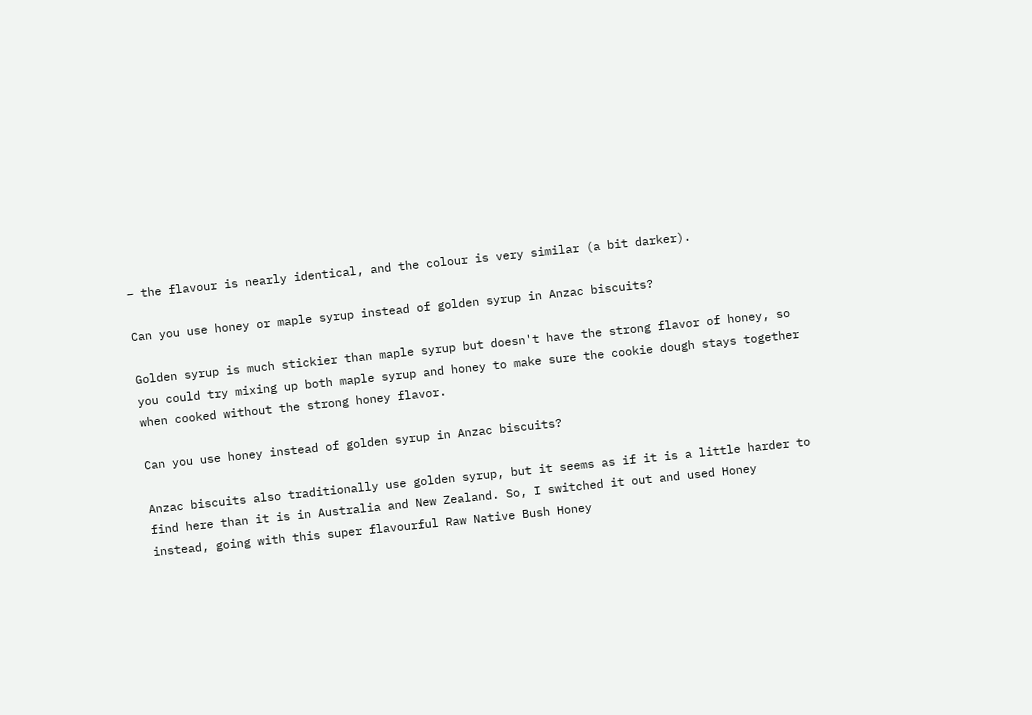– the flavour is nearly identical, and the colour is very similar (a bit darker).

Can you use honey or maple syrup instead of golden syrup in Anzac biscuits?

Golden syrup is much stickier than maple syrup but doesn't have the strong flavor of honey, so you could try mixing up both maple syrup and honey to make sure the cookie dough stays together when cooked without the strong honey flavor.

Can you use honey instead of golden syrup in Anzac biscuits?

Anzac biscuits also traditionally use golden syrup, but it seems as if it is a little harder to find here than it is in Australia and New Zealand. So, I switched it out and used Honey instead, going with this super flavourful Raw Native Bush Honey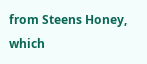from Steens Honey, which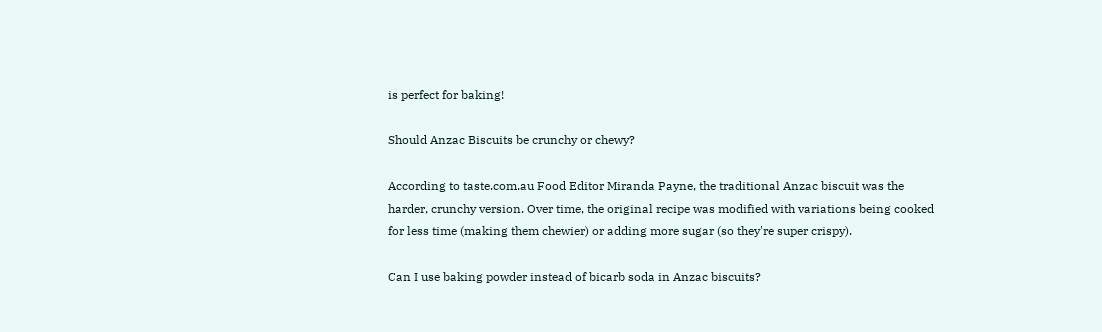is perfect for baking!

Should Anzac Biscuits be crunchy or chewy?

According to taste.com.au Food Editor Miranda Payne, the traditional Anzac biscuit was the harder, crunchy version. Over time, the original recipe was modified with variations being cooked for less time (making them chewier) or adding more sugar (so they're super crispy).

Can I use baking powder instead of bicarb soda in Anzac biscuits?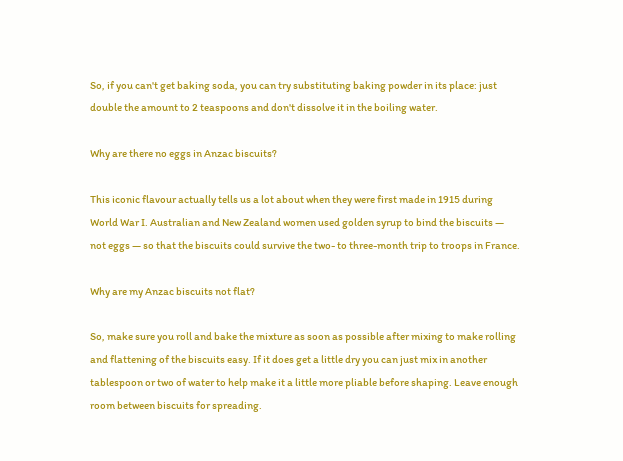So, if you can't get baking soda, you can try substituting baking powder in its place: just double the amount to 2 teaspoons and don't dissolve it in the boiling water.

Why are there no eggs in Anzac biscuits?

This iconic flavour actually tells us a lot about when they were first made in 1915 during World War I. Australian and New Zealand women used golden syrup to bind the biscuits — not eggs — so that the biscuits could survive the two- to three-month trip to troops in France.

Why are my Anzac biscuits not flat?

So, make sure you roll and bake the mixture as soon as possible after mixing to make rolling and flattening of the biscuits easy. If it does get a little dry you can just mix in another tablespoon or two of water to help make it a little more pliable before shaping. Leave enough room between biscuits for spreading.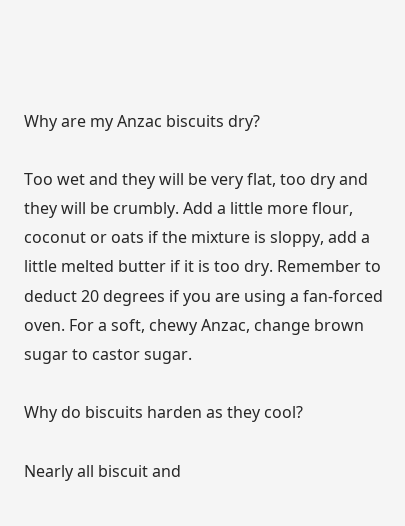Why are my Anzac biscuits dry?

Too wet and they will be very flat, too dry and they will be crumbly. Add a little more flour, coconut or oats if the mixture is sloppy, add a little melted butter if it is too dry. Remember to deduct 20 degrees if you are using a fan-forced oven. For a soft, chewy Anzac, change brown sugar to castor sugar.

Why do biscuits harden as they cool?

Nearly all biscuit and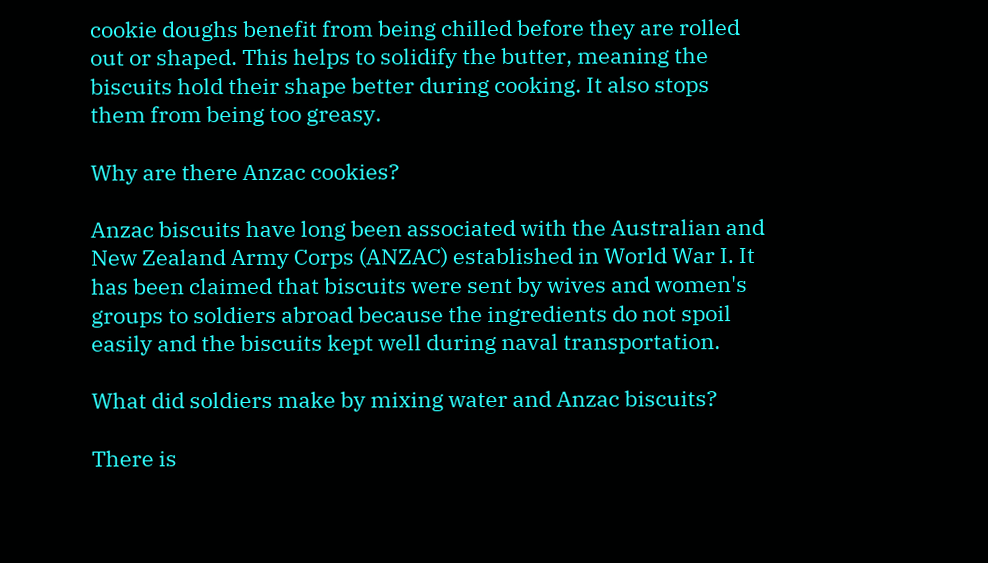cookie doughs benefit from being chilled before they are rolled out or shaped. This helps to solidify the butter, meaning the biscuits hold their shape better during cooking. It also stops them from being too greasy.

Why are there Anzac cookies?

Anzac biscuits have long been associated with the Australian and New Zealand Army Corps (ANZAC) established in World War I. It has been claimed that biscuits were sent by wives and women's groups to soldiers abroad because the ingredients do not spoil easily and the biscuits kept well during naval transportation.

What did soldiers make by mixing water and Anzac biscuits?

There is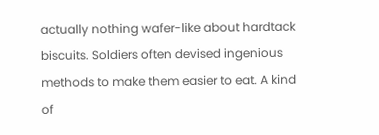actually nothing wafer-like about hardtack biscuits. Soldiers often devised ingenious methods to make them easier to eat. A kind of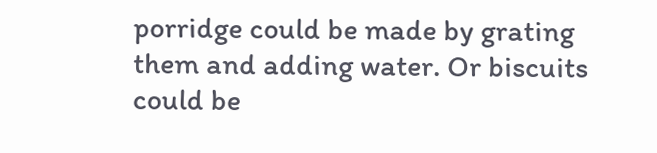porridge could be made by grating them and adding water. Or biscuits could be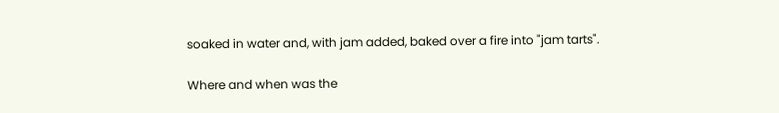soaked in water and, with jam added, baked over a fire into "jam tarts".

Where and when was the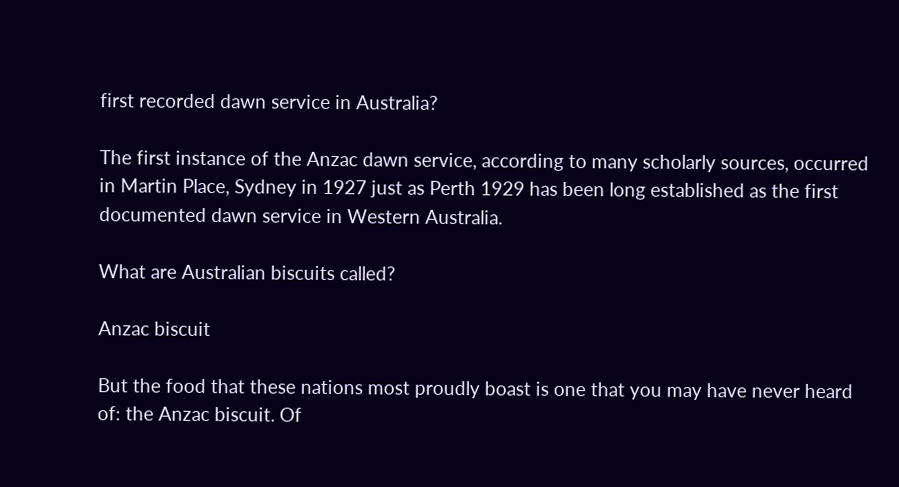first recorded dawn service in Australia?

The first instance of the Anzac dawn service, according to many scholarly sources, occurred in Martin Place, Sydney in 1927 just as Perth 1929 has been long established as the first documented dawn service in Western Australia.

What are Australian biscuits called?

Anzac biscuit

But the food that these nations most proudly boast is one that you may have never heard of: the Anzac biscuit. Of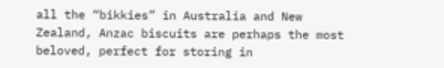all the “bikkies” in Australia and New Zealand, Anzac biscuits are perhaps the most beloved, perfect for storing in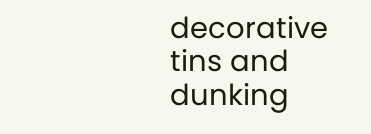decorative tins and dunking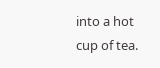into a hot cup of tea.